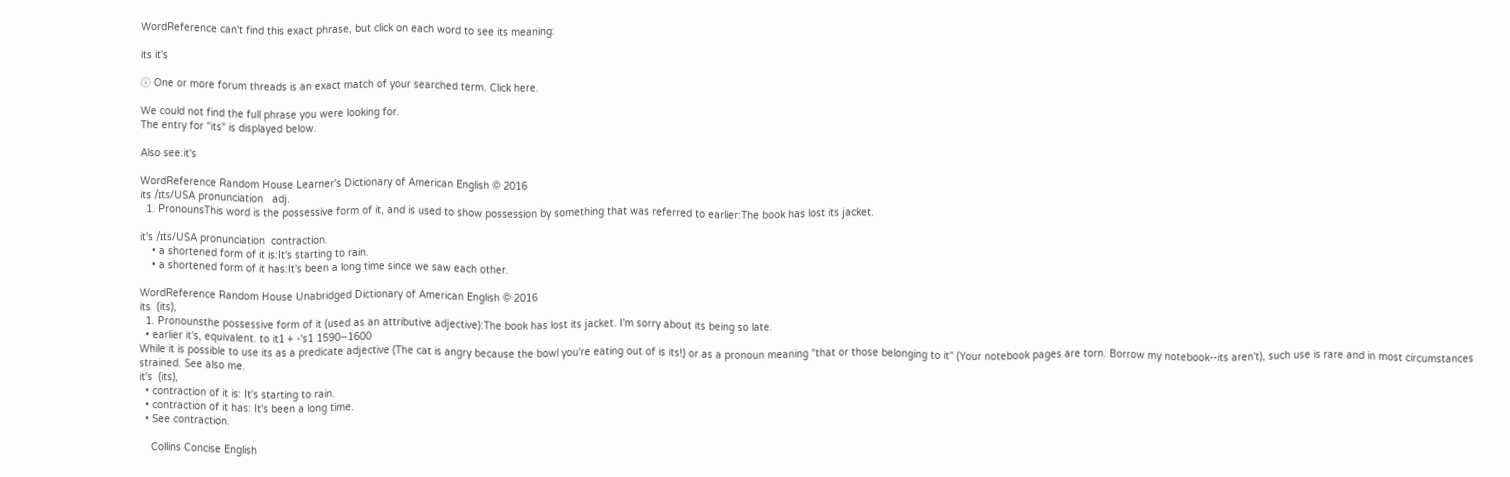WordReference can't find this exact phrase, but click on each word to see its meaning:

its it's

ⓘ One or more forum threads is an exact match of your searched term. Click here.

We could not find the full phrase you were looking for.
The entry for "its" is displayed below.

Also see:it's

WordReference Random House Learner's Dictionary of American English © 2016
its /ɪts/USA pronunciation   adj.
  1. PronounsThis word is the possessive form of it, and is used to show possession by something that was referred to earlier:The book has lost its jacket.

it's /ɪts/USA pronunciation  contraction.
    • a shortened form of it is:It's starting to rain.
    • a shortened form of it has:It's been a long time since we saw each other.

WordReference Random House Unabridged Dictionary of American English © 2016
its  (its),
  1. Pronounsthe possessive form of it (used as an attributive adjective):The book has lost its jacket. I'm sorry about its being so late.
  • earlier it's, equivalent. to it1 + -'s1 1590–1600
While it is possible to use its as a predicate adjective (The cat is angry because the bowl you're eating out of is its!) or as a pronoun meaning "that or those belonging to it'' (Your notebook pages are torn. Borrow my notebook--its aren't), such use is rare and in most circumstances strained. See also me.
it's  (its),
  • contraction of it is: It's starting to rain.
  • contraction of it has: It's been a long time.
  • See contraction.

    Collins Concise English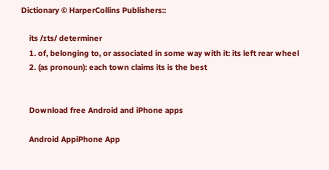Dictionary © HarperCollins Publishers::

    its /ɪts/ determiner
    1. of, belonging to, or associated in some way with it: its left rear wheel
    2. (as pronoun): each town claims its is the best


    Download free Android and iPhone apps

    Android AppiPhone App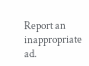Report an inappropriate ad.